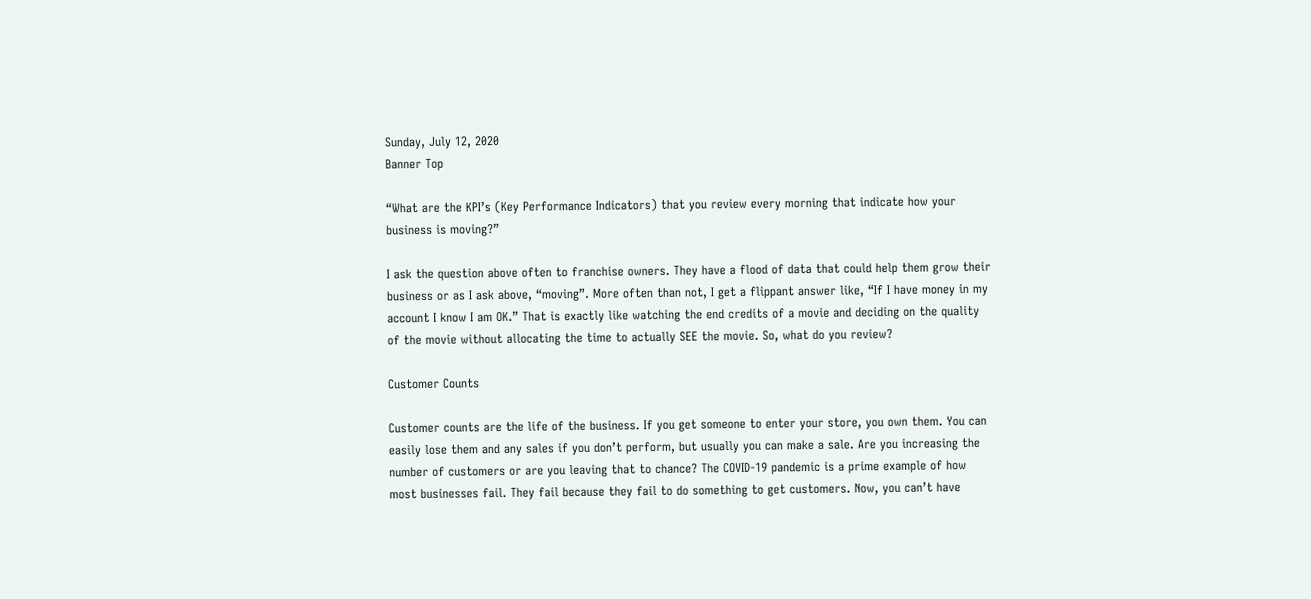Sunday, July 12, 2020
Banner Top

“What are the KPI’s (Key Performance Indicators) that you review every morning that indicate how your business is moving?”

I ask the question above often to franchise owners. They have a flood of data that could help them grow their business or as I ask above, “moving”. More often than not, I get a flippant answer like, “If I have money in my account I know I am OK.” That is exactly like watching the end credits of a movie and deciding on the quality of the movie without allocating the time to actually SEE the movie. So, what do you review?

Customer Counts

Customer counts are the life of the business. If you get someone to enter your store, you own them. You can easily lose them and any sales if you don’t perform, but usually you can make a sale. Are you increasing the number of customers or are you leaving that to chance? The COVID-19 pandemic is a prime example of how most businesses fail. They fail because they fail to do something to get customers. Now, you can’t have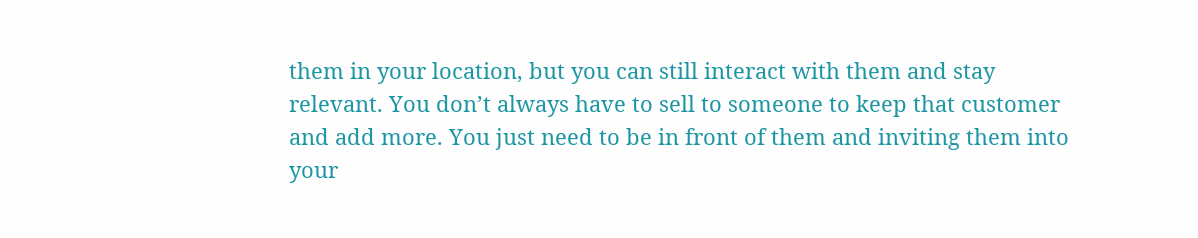them in your location, but you can still interact with them and stay relevant. You don’t always have to sell to someone to keep that customer and add more. You just need to be in front of them and inviting them into your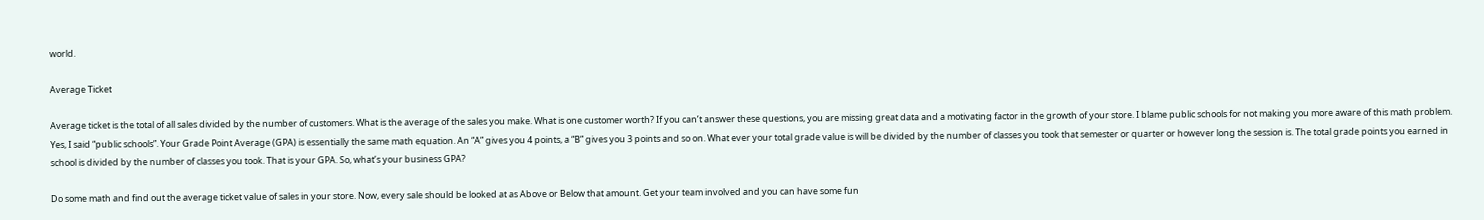world.

Average Ticket

Average ticket is the total of all sales divided by the number of customers. What is the average of the sales you make. What is one customer worth? If you can’t answer these questions, you are missing great data and a motivating factor in the growth of your store. I blame public schools for not making you more aware of this math problem. Yes, I said “public schools”. Your Grade Point Average (GPA) is essentially the same math equation. An “A” gives you 4 points, a “B” gives you 3 points and so on. What ever your total grade value is will be divided by the number of classes you took that semester or quarter or however long the session is. The total grade points you earned in school is divided by the number of classes you took. That is your GPA. So, what’s your business GPA?

Do some math and find out the average ticket value of sales in your store. Now, every sale should be looked at as Above or Below that amount. Get your team involved and you can have some fun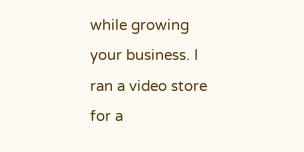while growing your business. I ran a video store for a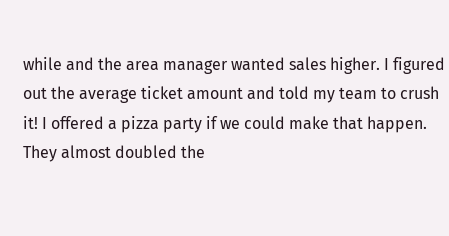while and the area manager wanted sales higher. I figured out the average ticket amount and told my team to crush it! I offered a pizza party if we could make that happen. They almost doubled the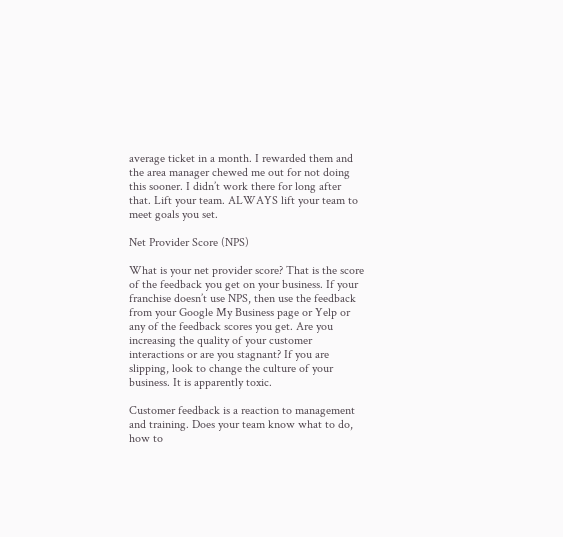average ticket in a month. I rewarded them and the area manager chewed me out for not doing this sooner. I didn’t work there for long after that. Lift your team. ALWAYS lift your team to meet goals you set.

Net Provider Score (NPS)

What is your net provider score? That is the score of the feedback you get on your business. If your franchise doesn’t use NPS, then use the feedback from your Google My Business page or Yelp or any of the feedback scores you get. Are you increasing the quality of your customer interactions or are you stagnant? If you are slipping, look to change the culture of your business. It is apparently toxic.

Customer feedback is a reaction to management and training. Does your team know what to do, how to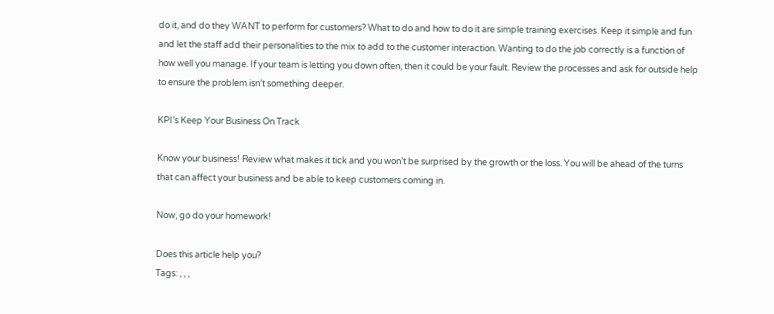do it, and do they WANT to perform for customers? What to do and how to do it are simple training exercises. Keep it simple and fun and let the staff add their personalities to the mix to add to the customer interaction. Wanting to do the job correctly is a function of how well you manage. If your team is letting you down often, then it could be your fault. Review the processes and ask for outside help to ensure the problem isn’t something deeper.

KPI’s Keep Your Business On Track

Know your business! Review what makes it tick and you won’t be surprised by the growth or the loss. You will be ahead of the turns that can affect your business and be able to keep customers coming in.

Now, go do your homework!

Does this article help you?
Tags: , , ,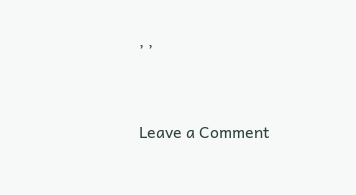, ,


Leave a Comment